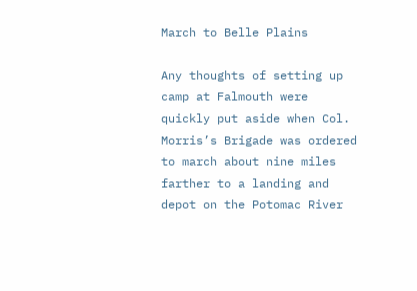March to Belle Plains

Any thoughts of setting up camp at Falmouth were quickly put aside when Col. Morris’s Brigade was ordered to march about nine miles farther to a landing and depot on the Potomac River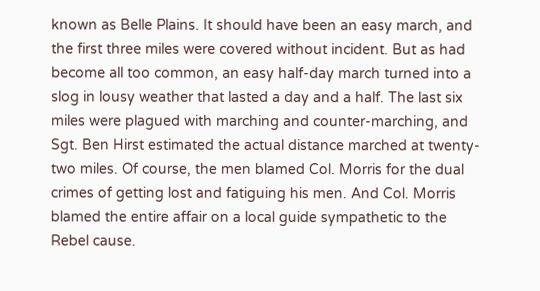known as Belle Plains. It should have been an easy march, and the first three miles were covered without incident. But as had become all too common, an easy half-day march turned into a slog in lousy weather that lasted a day and a half. The last six miles were plagued with marching and counter-marching, and Sgt. Ben Hirst estimated the actual distance marched at twenty-two miles. Of course, the men blamed Col. Morris for the dual crimes of getting lost and fatiguing his men. And Col. Morris blamed the entire affair on a local guide sympathetic to the Rebel cause.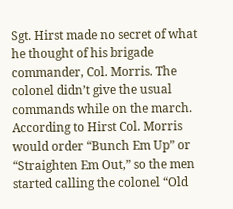Sgt. Hirst made no secret of what he thought of his brigade commander, Col. Morris. The colonel didn’t give the usual commands while on the march. According to Hirst Col. Morris would order “Bunch Em Up” or “Straighten Em Out,” so the men started calling the colonel “Old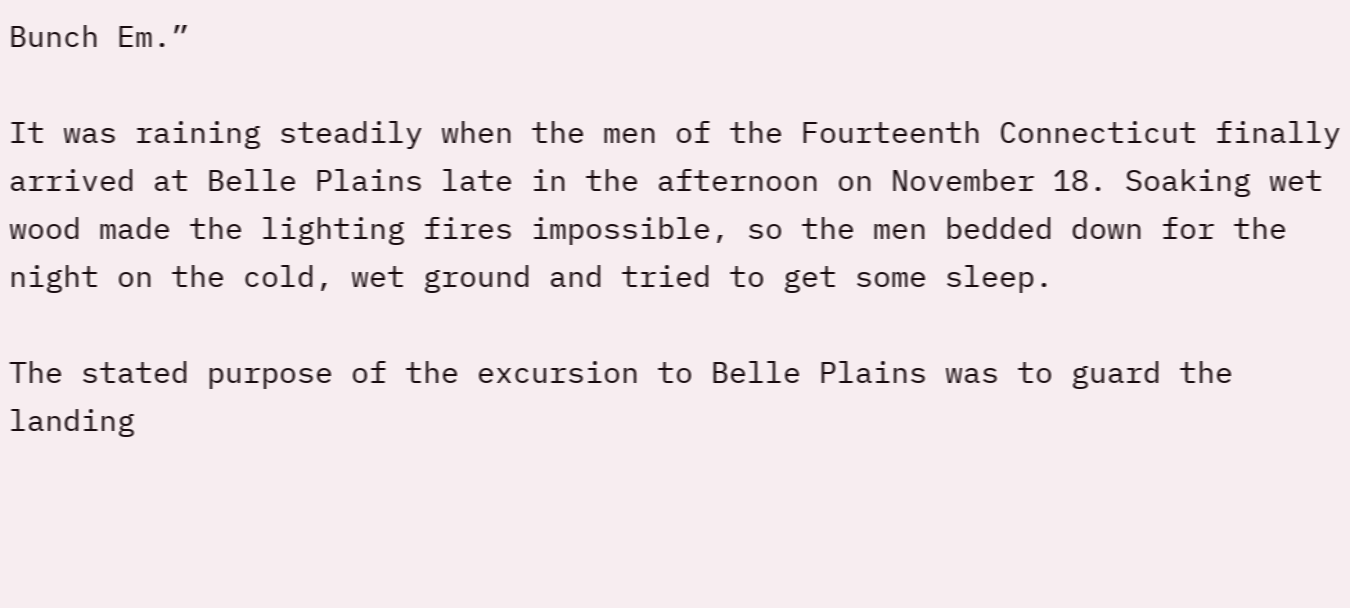Bunch Em.”

It was raining steadily when the men of the Fourteenth Connecticut finally arrived at Belle Plains late in the afternoon on November 18. Soaking wet wood made the lighting fires impossible, so the men bedded down for the night on the cold, wet ground and tried to get some sleep.

The stated purpose of the excursion to Belle Plains was to guard the landing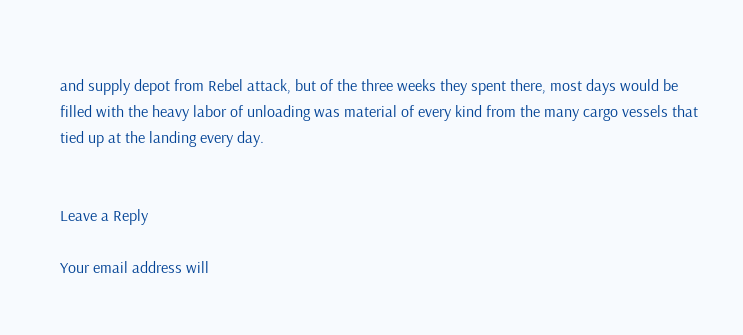and supply depot from Rebel attack, but of the three weeks they spent there, most days would be filled with the heavy labor of unloading was material of every kind from the many cargo vessels that tied up at the landing every day.


Leave a Reply

Your email address will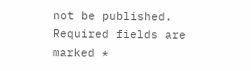not be published. Required fields are marked *